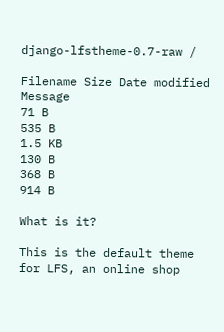django-lfstheme-0.7-raw /

Filename Size Date modified Message
71 B
535 B
1.5 KB
130 B
368 B
914 B

What is it?

This is the default theme for LFS, an online shop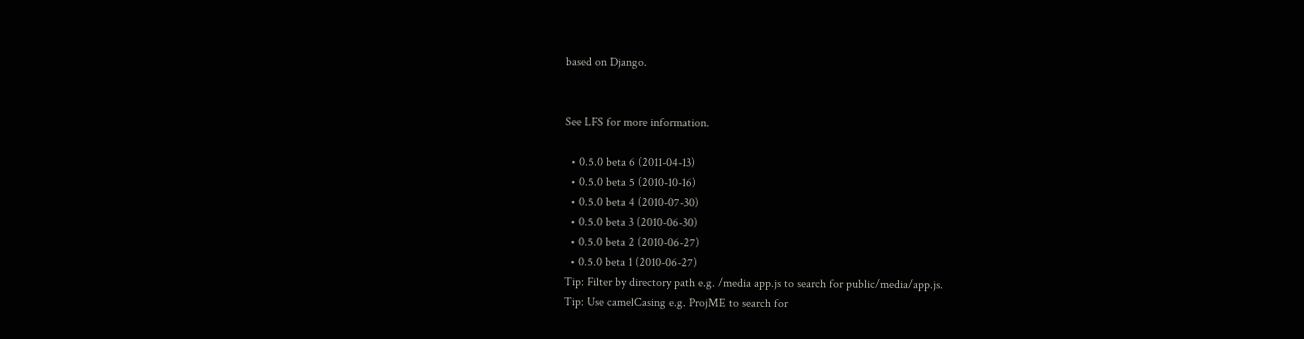based on Django.


See LFS for more information.

  • 0.5.0 beta 6 (2011-04-13)
  • 0.5.0 beta 5 (2010-10-16)
  • 0.5.0 beta 4 (2010-07-30)
  • 0.5.0 beta 3 (2010-06-30)
  • 0.5.0 beta 2 (2010-06-27)
  • 0.5.0 beta 1 (2010-06-27)
Tip: Filter by directory path e.g. /media app.js to search for public/media/app.js.
Tip: Use camelCasing e.g. ProjME to search for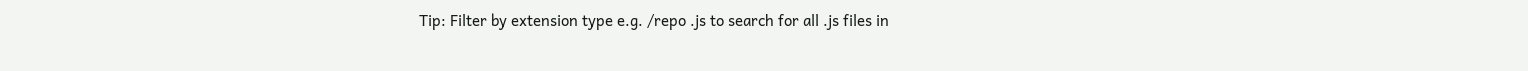Tip: Filter by extension type e.g. /repo .js to search for all .js files in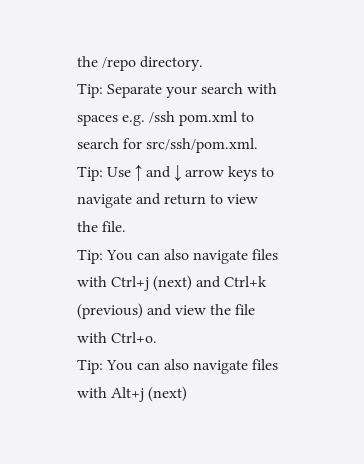the /repo directory.
Tip: Separate your search with spaces e.g. /ssh pom.xml to search for src/ssh/pom.xml.
Tip: Use ↑ and ↓ arrow keys to navigate and return to view the file.
Tip: You can also navigate files with Ctrl+j (next) and Ctrl+k (previous) and view the file with Ctrl+o.
Tip: You can also navigate files with Alt+j (next)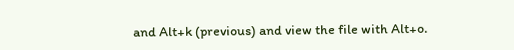and Alt+k (previous) and view the file with Alt+o.